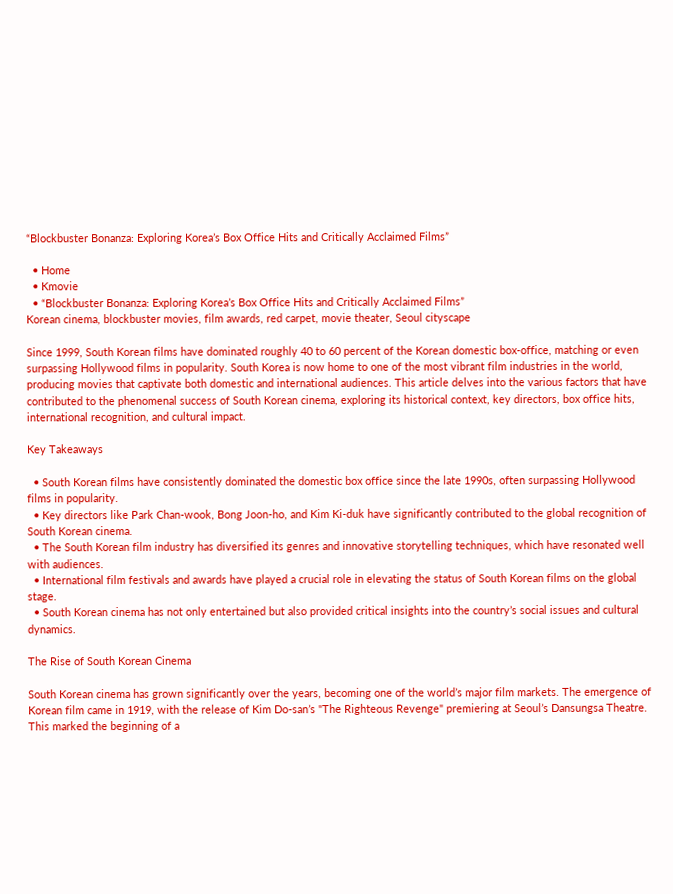“Blockbuster Bonanza: Exploring Korea’s Box Office Hits and Critically Acclaimed Films”

  • Home
  • Kmovie
  • “Blockbuster Bonanza: Exploring Korea’s Box Office Hits and Critically Acclaimed Films”
Korean cinema, blockbuster movies, film awards, red carpet, movie theater, Seoul cityscape

Since 1999, South Korean films have dominated roughly 40 to 60 percent of the Korean domestic box-office, matching or even surpassing Hollywood films in popularity. South Korea is now home to one of the most vibrant film industries in the world, producing movies that captivate both domestic and international audiences. This article delves into the various factors that have contributed to the phenomenal success of South Korean cinema, exploring its historical context, key directors, box office hits, international recognition, and cultural impact.

Key Takeaways

  • South Korean films have consistently dominated the domestic box office since the late 1990s, often surpassing Hollywood films in popularity.
  • Key directors like Park Chan-wook, Bong Joon-ho, and Kim Ki-duk have significantly contributed to the global recognition of South Korean cinema.
  • The South Korean film industry has diversified its genres and innovative storytelling techniques, which have resonated well with audiences.
  • International film festivals and awards have played a crucial role in elevating the status of South Korean films on the global stage.
  • South Korean cinema has not only entertained but also provided critical insights into the country’s social issues and cultural dynamics.

The Rise of South Korean Cinema

South Korean cinema has grown significantly over the years, becoming one of the world’s major film markets. The emergence of Korean film came in 1919, with the release of Kim Do-san’s "The Righteous Revenge" premiering at Seoul’s Dansungsa Theatre. This marked the beginning of a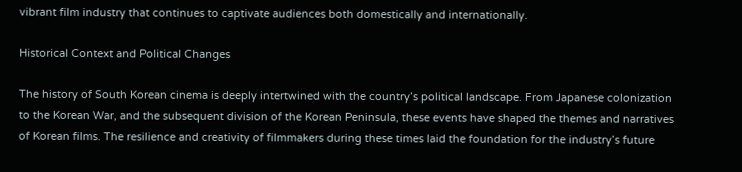vibrant film industry that continues to captivate audiences both domestically and internationally.

Historical Context and Political Changes

The history of South Korean cinema is deeply intertwined with the country’s political landscape. From Japanese colonization to the Korean War, and the subsequent division of the Korean Peninsula, these events have shaped the themes and narratives of Korean films. The resilience and creativity of filmmakers during these times laid the foundation for the industry’s future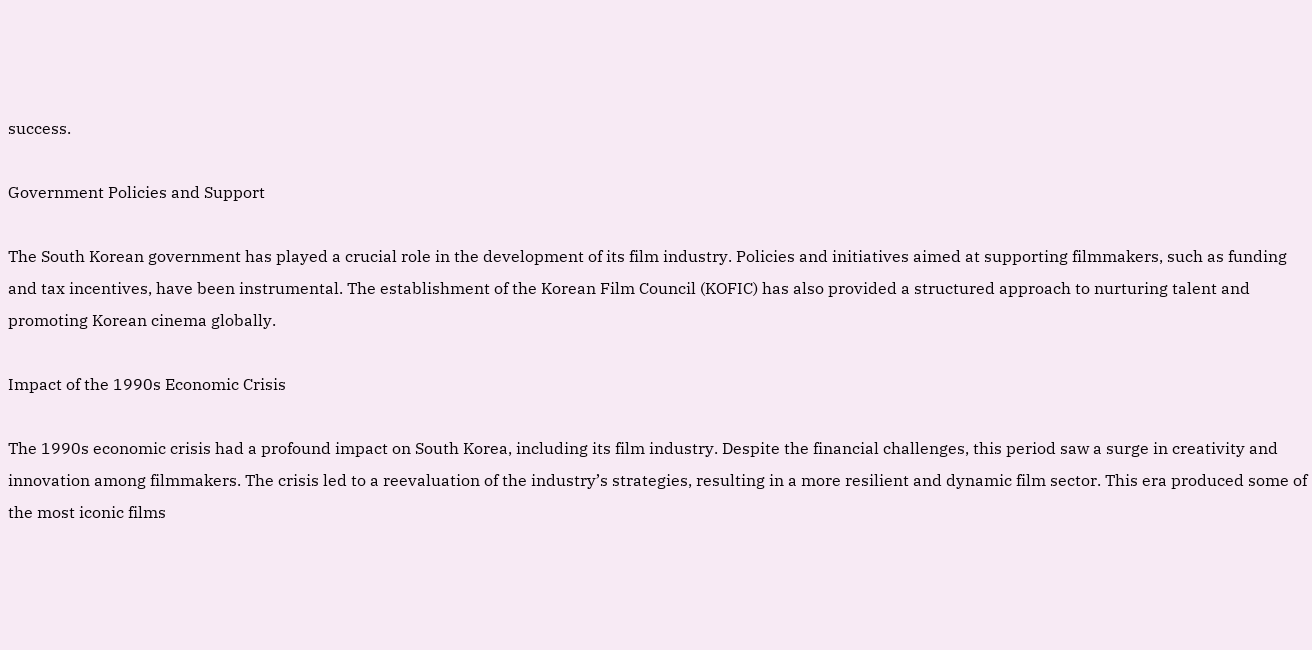success.

Government Policies and Support

The South Korean government has played a crucial role in the development of its film industry. Policies and initiatives aimed at supporting filmmakers, such as funding and tax incentives, have been instrumental. The establishment of the Korean Film Council (KOFIC) has also provided a structured approach to nurturing talent and promoting Korean cinema globally.

Impact of the 1990s Economic Crisis

The 1990s economic crisis had a profound impact on South Korea, including its film industry. Despite the financial challenges, this period saw a surge in creativity and innovation among filmmakers. The crisis led to a reevaluation of the industry’s strategies, resulting in a more resilient and dynamic film sector. This era produced some of the most iconic films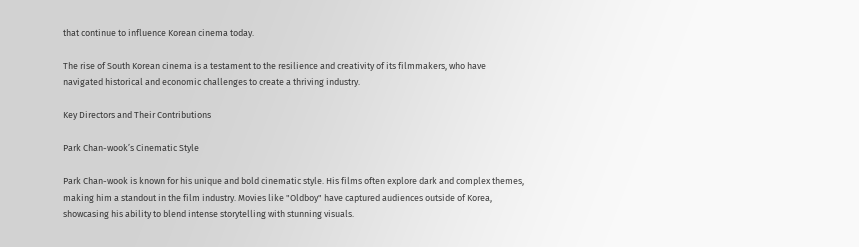that continue to influence Korean cinema today.

The rise of South Korean cinema is a testament to the resilience and creativity of its filmmakers, who have navigated historical and economic challenges to create a thriving industry.

Key Directors and Their Contributions

Park Chan-wook’s Cinematic Style

Park Chan-wook is known for his unique and bold cinematic style. His films often explore dark and complex themes, making him a standout in the film industry. Movies like "Oldboy" have captured audiences outside of Korea, showcasing his ability to blend intense storytelling with stunning visuals.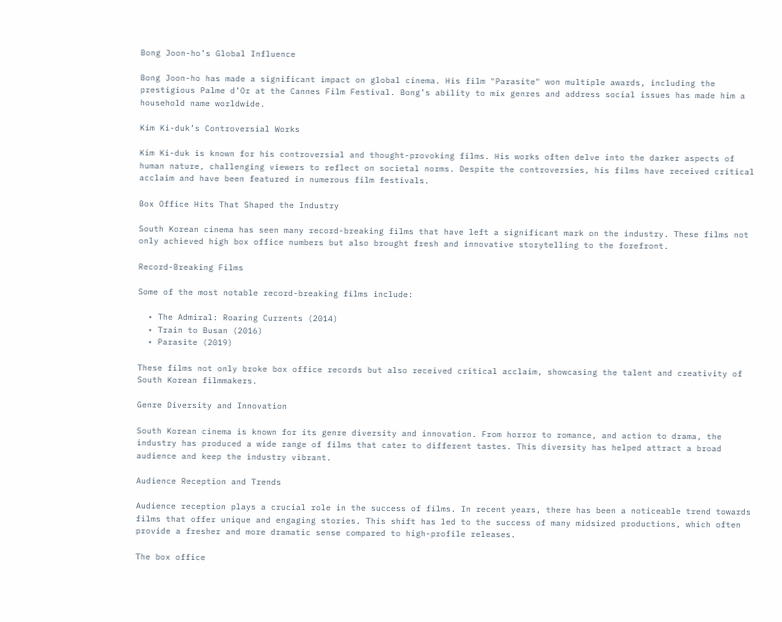Bong Joon-ho’s Global Influence

Bong Joon-ho has made a significant impact on global cinema. His film "Parasite" won multiple awards, including the prestigious Palme d’Or at the Cannes Film Festival. Bong’s ability to mix genres and address social issues has made him a household name worldwide.

Kim Ki-duk’s Controversial Works

Kim Ki-duk is known for his controversial and thought-provoking films. His works often delve into the darker aspects of human nature, challenging viewers to reflect on societal norms. Despite the controversies, his films have received critical acclaim and have been featured in numerous film festivals.

Box Office Hits That Shaped the Industry

South Korean cinema has seen many record-breaking films that have left a significant mark on the industry. These films not only achieved high box office numbers but also brought fresh and innovative storytelling to the forefront.

Record-Breaking Films

Some of the most notable record-breaking films include:

  • The Admiral: Roaring Currents (2014)
  • Train to Busan (2016)
  • Parasite (2019)

These films not only broke box office records but also received critical acclaim, showcasing the talent and creativity of South Korean filmmakers.

Genre Diversity and Innovation

South Korean cinema is known for its genre diversity and innovation. From horror to romance, and action to drama, the industry has produced a wide range of films that cater to different tastes. This diversity has helped attract a broad audience and keep the industry vibrant.

Audience Reception and Trends

Audience reception plays a crucial role in the success of films. In recent years, there has been a noticeable trend towards films that offer unique and engaging stories. This shift has led to the success of many midsized productions, which often provide a fresher and more dramatic sense compared to high-profile releases.

The box office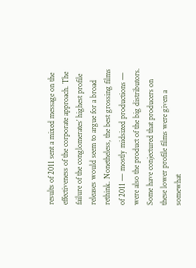results of 2011 sent a mixed message on the effectiveness of the corporate approach. The failure of the conglomerates’ highest profile releases would seem to argue for a broad rethink. Nonetheless, the best grossing films of 2011 — mostly midsized productions — were also the product of the big distributors. Some have conjectured that producers on these lower profile films were given a somewhat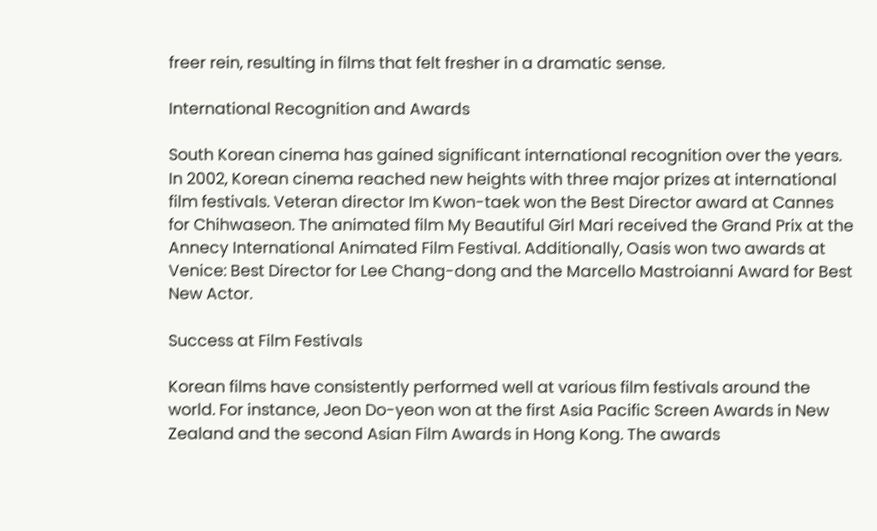freer rein, resulting in films that felt fresher in a dramatic sense.

International Recognition and Awards

South Korean cinema has gained significant international recognition over the years. In 2002, Korean cinema reached new heights with three major prizes at international film festivals. Veteran director Im Kwon-taek won the Best Director award at Cannes for Chihwaseon. The animated film My Beautiful Girl Mari received the Grand Prix at the Annecy International Animated Film Festival. Additionally, Oasis won two awards at Venice: Best Director for Lee Chang-dong and the Marcello Mastroianni Award for Best New Actor.

Success at Film Festivals

Korean films have consistently performed well at various film festivals around the world. For instance, Jeon Do-yeon won at the first Asia Pacific Screen Awards in New Zealand and the second Asian Film Awards in Hong Kong. The awards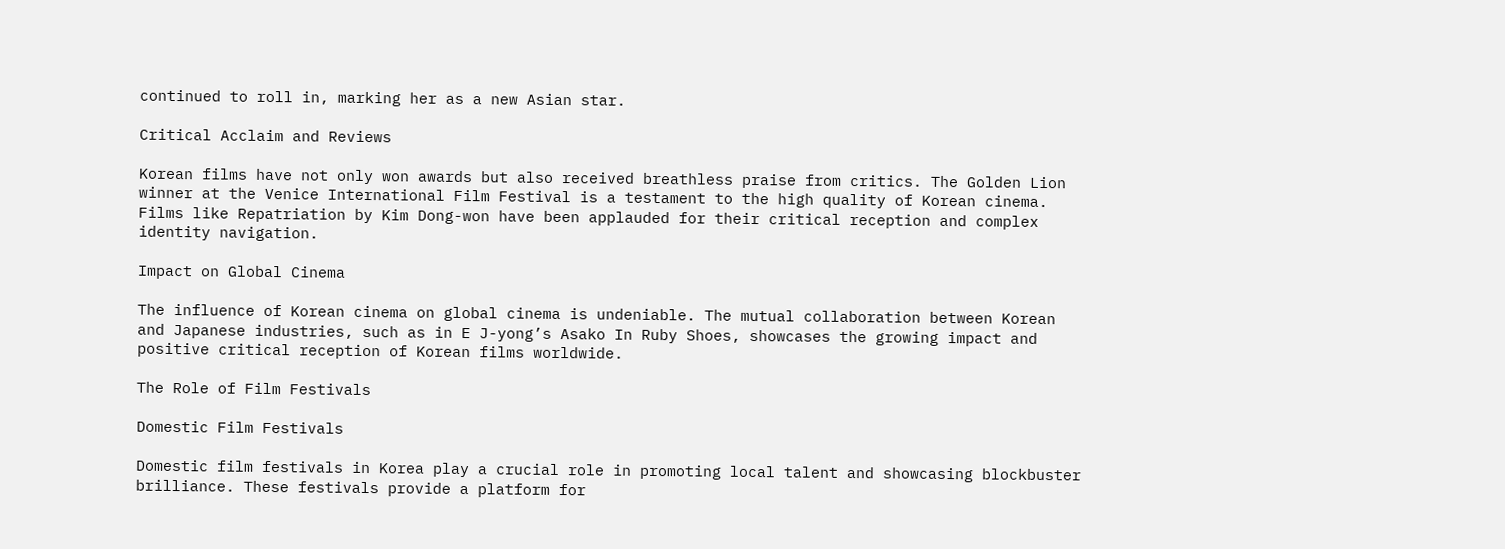continued to roll in, marking her as a new Asian star.

Critical Acclaim and Reviews

Korean films have not only won awards but also received breathless praise from critics. The Golden Lion winner at the Venice International Film Festival is a testament to the high quality of Korean cinema. Films like Repatriation by Kim Dong-won have been applauded for their critical reception and complex identity navigation.

Impact on Global Cinema

The influence of Korean cinema on global cinema is undeniable. The mutual collaboration between Korean and Japanese industries, such as in E J-yong’s Asako In Ruby Shoes, showcases the growing impact and positive critical reception of Korean films worldwide.

The Role of Film Festivals

Domestic Film Festivals

Domestic film festivals in Korea play a crucial role in promoting local talent and showcasing blockbuster brilliance. These festivals provide a platform for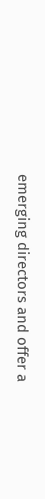emerging directors and offer a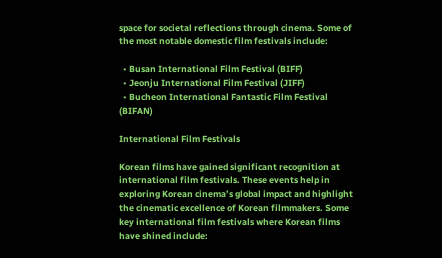space for societal reflections through cinema. Some of the most notable domestic film festivals include:

  • Busan International Film Festival (BIFF)
  • Jeonju International Film Festival (JIFF)
  • Bucheon International Fantastic Film Festival (BIFAN)

International Film Festivals

Korean films have gained significant recognition at international film festivals. These events help in exploring Korean cinema’s global impact and highlight the cinematic excellence of Korean filmmakers. Some key international film festivals where Korean films have shined include: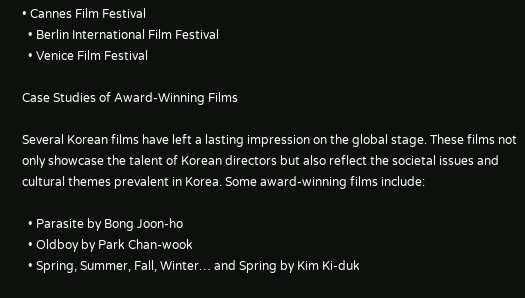• Cannes Film Festival
  • Berlin International Film Festival
  • Venice Film Festival

Case Studies of Award-Winning Films

Several Korean films have left a lasting impression on the global stage. These films not only showcase the talent of Korean directors but also reflect the societal issues and cultural themes prevalent in Korea. Some award-winning films include:

  • Parasite by Bong Joon-ho
  • Oldboy by Park Chan-wook
  • Spring, Summer, Fall, Winter… and Spring by Kim Ki-duk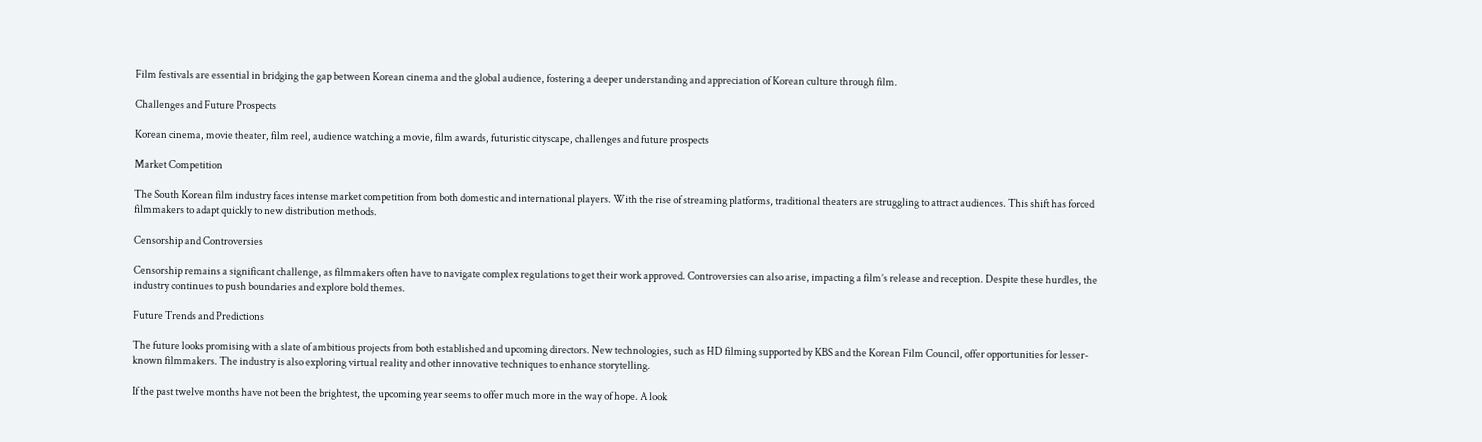Film festivals are essential in bridging the gap between Korean cinema and the global audience, fostering a deeper understanding and appreciation of Korean culture through film.

Challenges and Future Prospects

Korean cinema, movie theater, film reel, audience watching a movie, film awards, futuristic cityscape, challenges and future prospects

Market Competition

The South Korean film industry faces intense market competition from both domestic and international players. With the rise of streaming platforms, traditional theaters are struggling to attract audiences. This shift has forced filmmakers to adapt quickly to new distribution methods.

Censorship and Controversies

Censorship remains a significant challenge, as filmmakers often have to navigate complex regulations to get their work approved. Controversies can also arise, impacting a film’s release and reception. Despite these hurdles, the industry continues to push boundaries and explore bold themes.

Future Trends and Predictions

The future looks promising with a slate of ambitious projects from both established and upcoming directors. New technologies, such as HD filming supported by KBS and the Korean Film Council, offer opportunities for lesser-known filmmakers. The industry is also exploring virtual reality and other innovative techniques to enhance storytelling.

If the past twelve months have not been the brightest, the upcoming year seems to offer much more in the way of hope. A look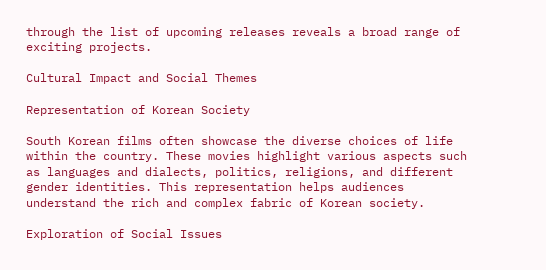through the list of upcoming releases reveals a broad range of exciting projects.

Cultural Impact and Social Themes

Representation of Korean Society

South Korean films often showcase the diverse choices of life within the country. These movies highlight various aspects such as languages and dialects, politics, religions, and different gender identities. This representation helps audiences understand the rich and complex fabric of Korean society.

Exploration of Social Issues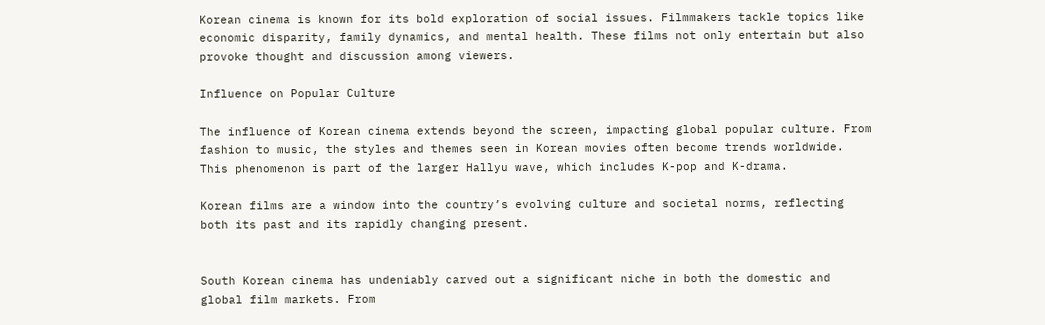Korean cinema is known for its bold exploration of social issues. Filmmakers tackle topics like economic disparity, family dynamics, and mental health. These films not only entertain but also provoke thought and discussion among viewers.

Influence on Popular Culture

The influence of Korean cinema extends beyond the screen, impacting global popular culture. From fashion to music, the styles and themes seen in Korean movies often become trends worldwide. This phenomenon is part of the larger Hallyu wave, which includes K-pop and K-drama.

Korean films are a window into the country’s evolving culture and societal norms, reflecting both its past and its rapidly changing present.


South Korean cinema has undeniably carved out a significant niche in both the domestic and global film markets. From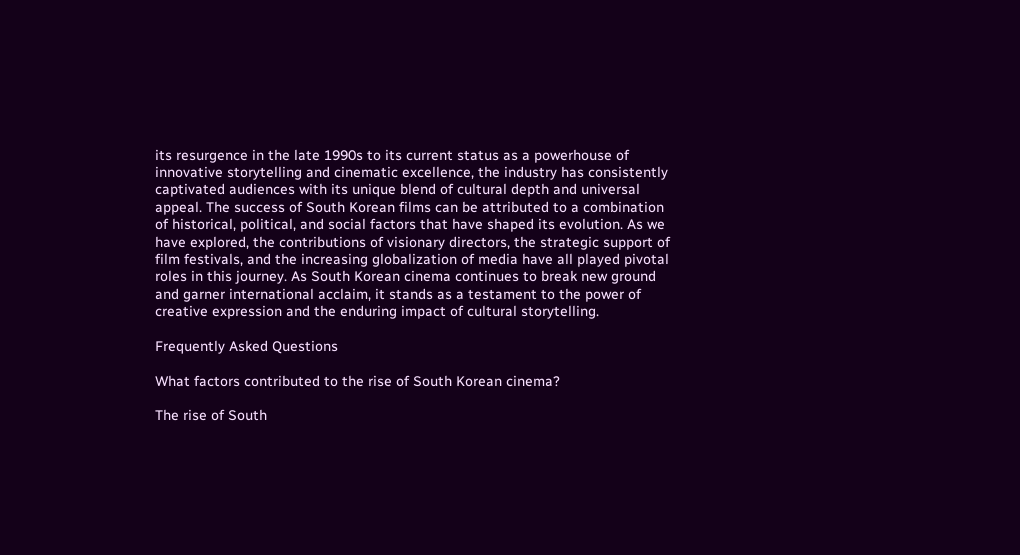its resurgence in the late 1990s to its current status as a powerhouse of innovative storytelling and cinematic excellence, the industry has consistently captivated audiences with its unique blend of cultural depth and universal appeal. The success of South Korean films can be attributed to a combination of historical, political, and social factors that have shaped its evolution. As we have explored, the contributions of visionary directors, the strategic support of film festivals, and the increasing globalization of media have all played pivotal roles in this journey. As South Korean cinema continues to break new ground and garner international acclaim, it stands as a testament to the power of creative expression and the enduring impact of cultural storytelling.

Frequently Asked Questions

What factors contributed to the rise of South Korean cinema?

The rise of South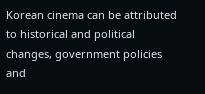Korean cinema can be attributed to historical and political changes, government policies and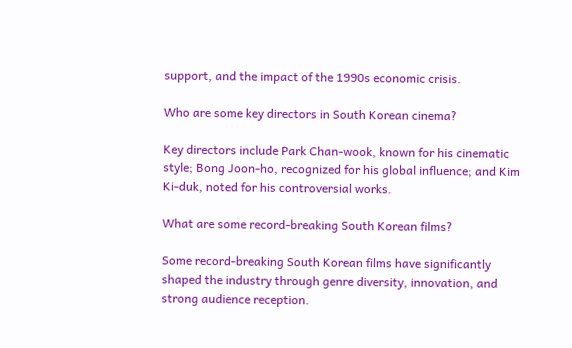support, and the impact of the 1990s economic crisis.

Who are some key directors in South Korean cinema?

Key directors include Park Chan-wook, known for his cinematic style; Bong Joon-ho, recognized for his global influence; and Kim Ki-duk, noted for his controversial works.

What are some record-breaking South Korean films?

Some record-breaking South Korean films have significantly shaped the industry through genre diversity, innovation, and strong audience reception.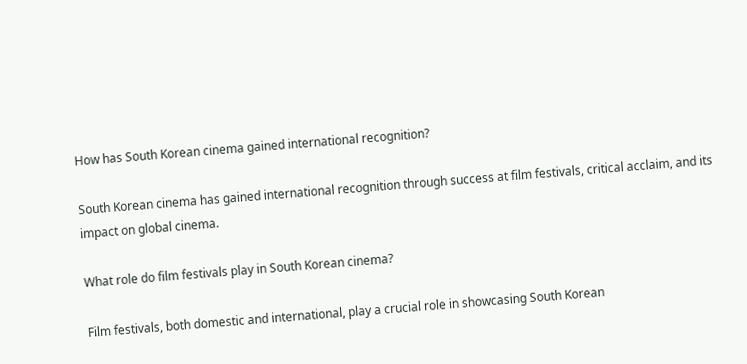How has South Korean cinema gained international recognition?

South Korean cinema has gained international recognition through success at film festivals, critical acclaim, and its impact on global cinema.

What role do film festivals play in South Korean cinema?

Film festivals, both domestic and international, play a crucial role in showcasing South Korean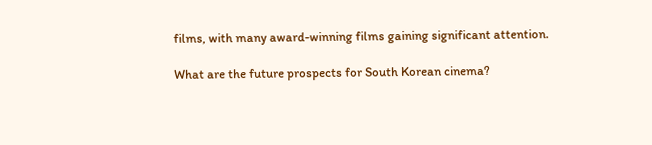films, with many award-winning films gaining significant attention.

What are the future prospects for South Korean cinema?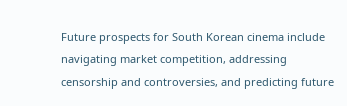Future prospects for South Korean cinema include navigating market competition, addressing censorship and controversies, and predicting future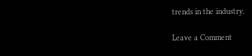trends in the industry.

Leave a Comment